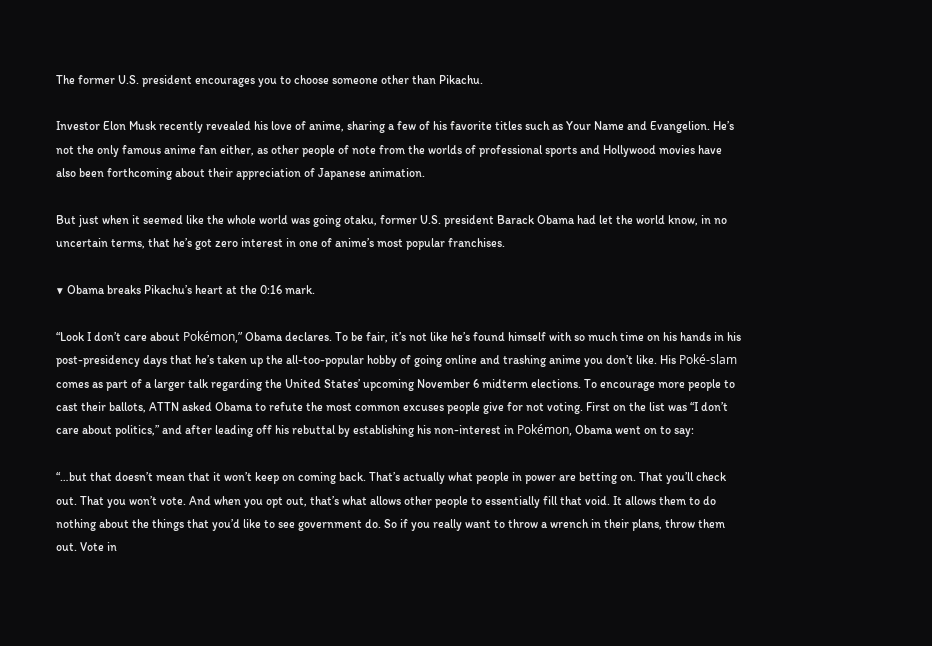The former U.S. president encourages you to choose someone other than Pikachu.

Investor Elon Musk recently revealed his love of anime, sharing a few of his favorite titles such as Your Name and Evangelion. He’s not the only famous anime fan either, as other people of note from the worlds of professional sports and Hollywood movies have also been forthcoming about their appreciation of Japanese animation.

But just when it seemed like the whole world was going otaku, former U.S. president Barack Obama had let the world know, in no uncertain terms, that he’s got zero interest in one of anime’s most popular franchises.

▼ Obama breaks Pikachu’s heart at the 0:16 mark.

“Look I don’t care about Pokémon,” Obama declares. To be fair, it’s not like he’s found himself with so much time on his hands in his post-presidency days that he’s taken up the all-too-popular hobby of going online and trashing anime you don’t like. His Poké-slam comes as part of a larger talk regarding the United States’ upcoming November 6 midterm elections. To encourage more people to cast their ballots, ATTN asked Obama to refute the most common excuses people give for not voting. First on the list was “I don’t care about politics,” and after leading off his rebuttal by establishing his non-interest in Pokémon, Obama went on to say:

“…but that doesn’t mean that it won’t keep on coming back. That’s actually what people in power are betting on. That you’ll check out. That you won’t vote. And when you opt out, that’s what allows other people to essentially fill that void. It allows them to do nothing about the things that you’d like to see government do. So if you really want to throw a wrench in their plans, throw them out. Vote in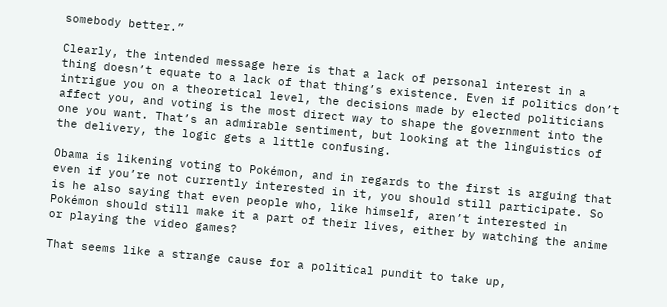somebody better.”

Clearly, the intended message here is that a lack of personal interest in a thing doesn’t equate to a lack of that thing’s existence. Even if politics don’t intrigue you on a theoretical level, the decisions made by elected politicians affect you, and voting is the most direct way to shape the government into the one you want. That’s an admirable sentiment, but looking at the linguistics of the delivery, the logic gets a little confusing.

Obama is likening voting to Pokémon, and in regards to the first is arguing that even if you’re not currently interested in it, you should still participate. So is he also saying that even people who, like himself, aren’t interested in Pokémon should still make it a part of their lives, either by watching the anime or playing the video games?

That seems like a strange cause for a political pundit to take up,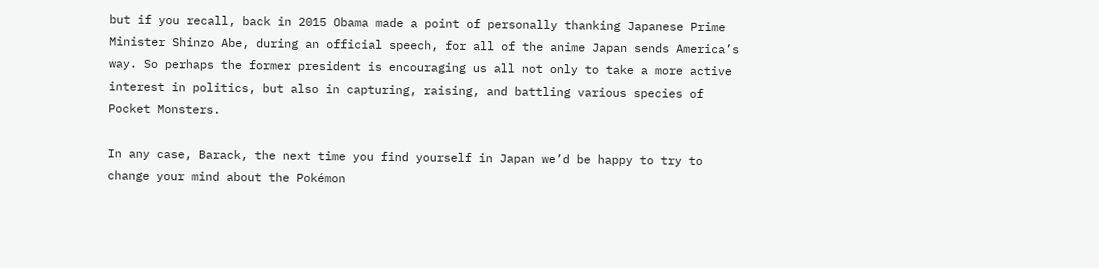but if you recall, back in 2015 Obama made a point of personally thanking Japanese Prime Minister Shinzo Abe, during an official speech, for all of the anime Japan sends America’s way. So perhaps the former president is encouraging us all not only to take a more active interest in politics, but also in capturing, raising, and battling various species of Pocket Monsters.

In any case, Barack, the next time you find yourself in Japan we’d be happy to try to change your mind about the Pokémon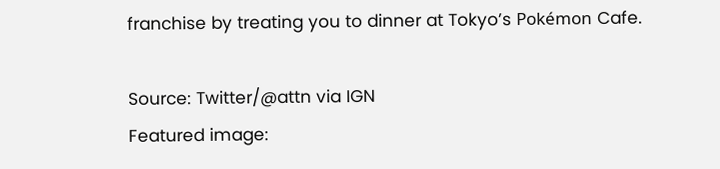franchise by treating you to dinner at Tokyo’s Pokémon Cafe.

Source: Twitter/@attn via IGN
Featured image: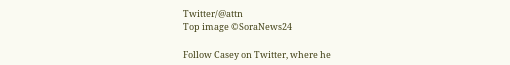Twitter/@attn
Top image ©SoraNews24

Follow Casey on Twitter, where he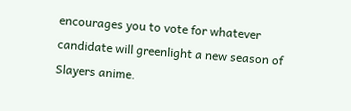encourages you to vote for whatever candidate will greenlight a new season of Slayers anime.